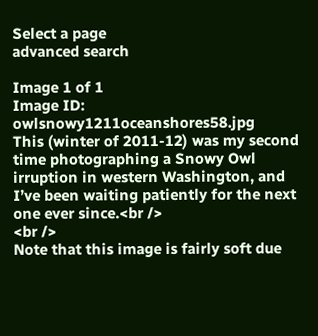Select a page
advanced search

Image 1 of 1
Image ID:   owlsnowy1211oceanshores58.jpg
This (winter of 2011-12) was my second time photographing a Snowy Owl irruption in western Washington, and I’ve been waiting patiently for the next one ever since.<br />
<br />
Note that this image is fairly soft due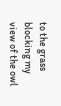to the grass blocking my view of the owl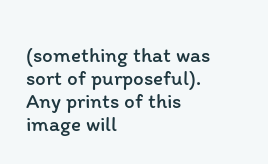(something that was sort of purposeful). Any prints of this image will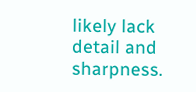likely lack detail and sharpness.